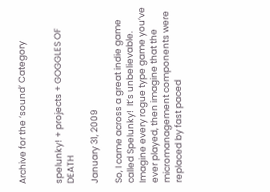Archive for the ‘sound’ Category


spelunky! + projects + GOGGLES OF DEATH

January 31, 2009

So, I came across a great indie game called Spelunky!  It’s unbelievable.  Imagine every rogue type game you’ve ever played, then imagine that the micromanagement components were replaced by fast paced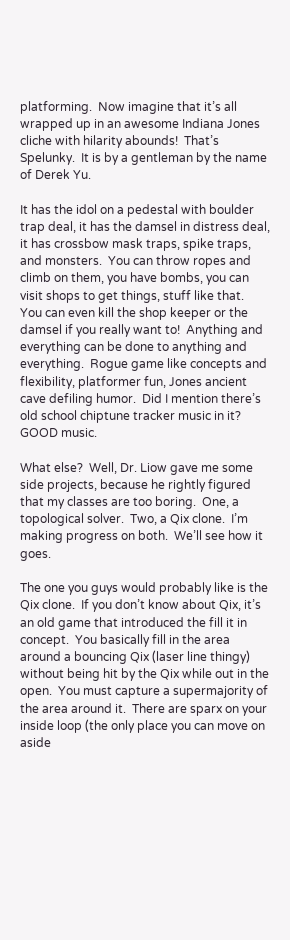platforming.  Now imagine that it’s all wrapped up in an awesome Indiana Jones cliche with hilarity abounds!  That’s Spelunky.  It is by a gentleman by the name of Derek Yu.

It has the idol on a pedestal with boulder trap deal, it has the damsel in distress deal, it has crossbow mask traps, spike traps, and monsters.  You can throw ropes and climb on them, you have bombs, you can visit shops to get things, stuff like that.  You can even kill the shop keeper or the damsel if you really want to!  Anything and everything can be done to anything and everything.  Rogue game like concepts and flexibility, platformer fun, Jones ancient cave defiling humor.  Did I mention there’s old school chiptune tracker music in it?  GOOD music.

What else?  Well, Dr. Liow gave me some side projects, because he rightly figured that my classes are too boring.  One, a topological solver.  Two, a Qix clone.  I’m making progress on both.  We’ll see how it goes.

The one you guys would probably like is the Qix clone.  If you don’t know about Qix, it’s an old game that introduced the fill it in concept.  You basically fill in the area around a bouncing Qix (laser line thingy) without being hit by the Qix while out in the open.  You must capture a supermajority of the area around it.  There are sparx on your inside loop (the only place you can move on aside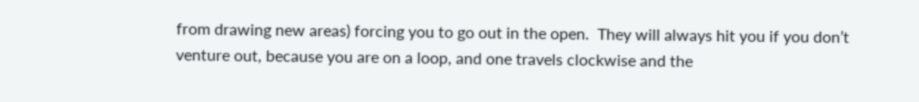from drawing new areas) forcing you to go out in the open.  They will always hit you if you don’t venture out, because you are on a loop, and one travels clockwise and the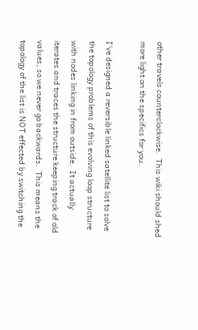other travels counterclockwise.  This wiki should shed more light on the specifics for you.

I’ve designed a reversible linked satellite list to solve the topology problems of this evolving loop structure with nodes linking in from outside.  It actually iterates and traces the structure keeping track of old values, so we never go backwards.  This means the topology of the list is NOT effected by switching the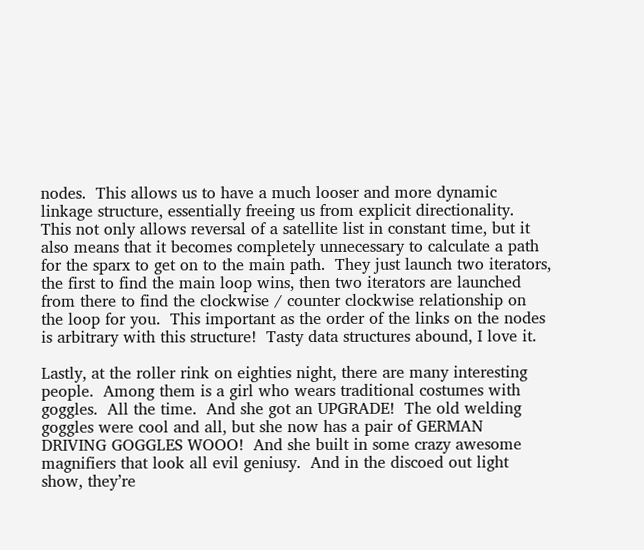nodes.  This allows us to have a much looser and more dynamic linkage structure, essentially freeing us from explicit directionality.  This not only allows reversal of a satellite list in constant time, but it also means that it becomes completely unnecessary to calculate a path for the sparx to get on to the main path.  They just launch two iterators, the first to find the main loop wins, then two iterators are launched from there to find the clockwise / counter clockwise relationship on the loop for you.  This important as the order of the links on the nodes is arbitrary with this structure!  Tasty data structures abound, I love it.

Lastly, at the roller rink on eighties night, there are many interesting people.  Among them is a girl who wears traditional costumes with goggles.  All the time.  And she got an UPGRADE!  The old welding goggles were cool and all, but she now has a pair of GERMAN DRIVING GOGGLES WOOO!  And she built in some crazy awesome magnifiers that look all evil geniusy.  And in the discoed out light show, they’re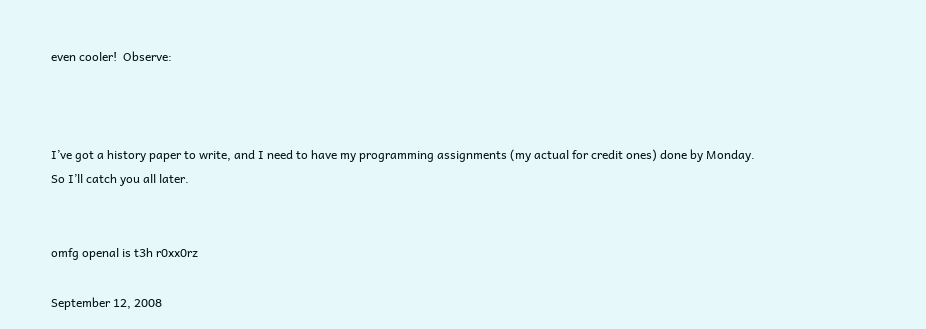even cooler!  Observe:



I’ve got a history paper to write, and I need to have my programming assignments (my actual for credit ones) done by Monday.  So I’ll catch you all later.


omfg openal is t3h r0xx0rz

September 12, 2008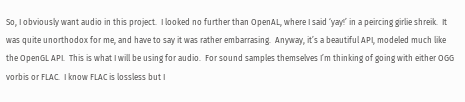So, I obviously want audio in this project.  I looked no further than OpenAL, where I said ‘yay!’ in a peircing girlie shreik.  It was quite unorthodox for me, and have to say it was rather embarrasing.  Anyway, it’s a beautiful API, modeled much like the OpenGL API.  This is what I will be using for audio.  For sound samples themselves I’m thinking of going with either OGG vorbis or FLAC.  I know FLAC is lossless but I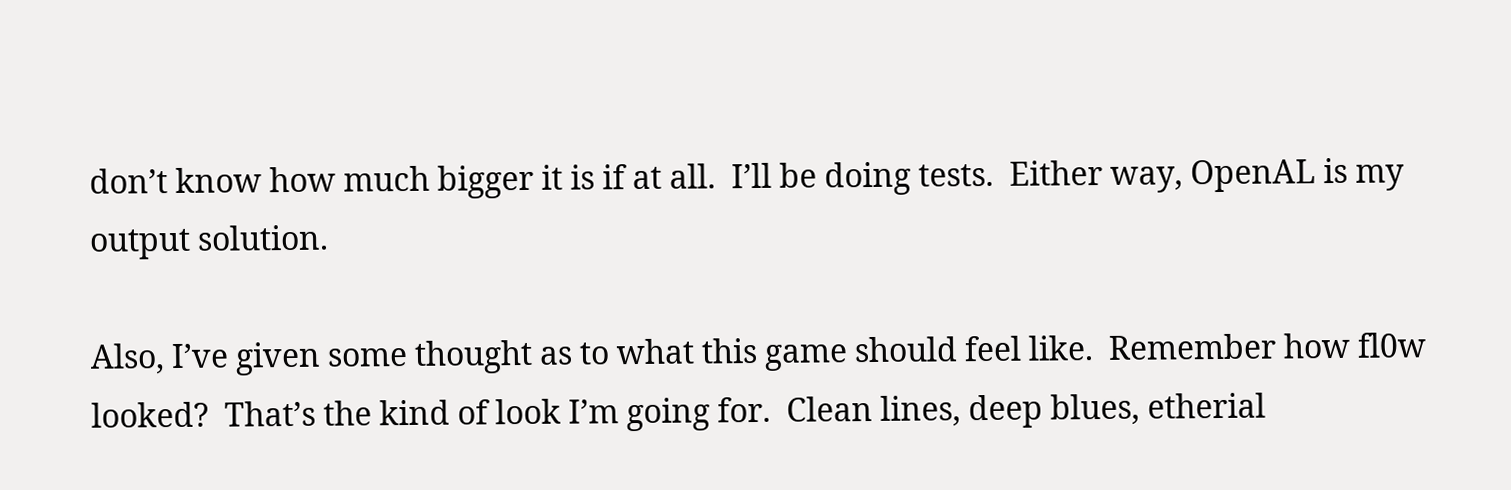don’t know how much bigger it is if at all.  I’ll be doing tests.  Either way, OpenAL is my output solution.

Also, I’ve given some thought as to what this game should feel like.  Remember how fl0w looked?  That’s the kind of look I’m going for.  Clean lines, deep blues, etherial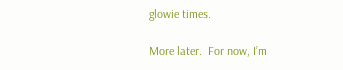glowie times.

More later.  For now, I’m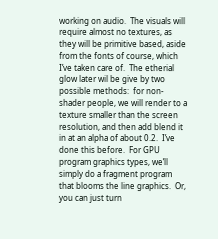working on audio.  The visuals will require almost no textures, as they will be primitive based, aside from the fonts of course, which I’ve taken care of.  The etherial glow later wil be give by two possible methods:  for non-shader people, we will render to a texture smaller than the screen resolution, and then add blend it in at an alpha of about 0.2.  I’ve done this before.  For GPU program graphics types, we’ll simply do a fragment program that blooms the line graphics.  Or, you can just turn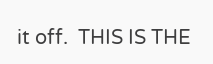it off.  THIS IS THE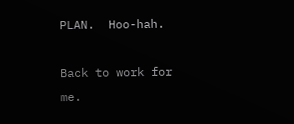PLAN.  Hoo-hah.

Back to work for me.